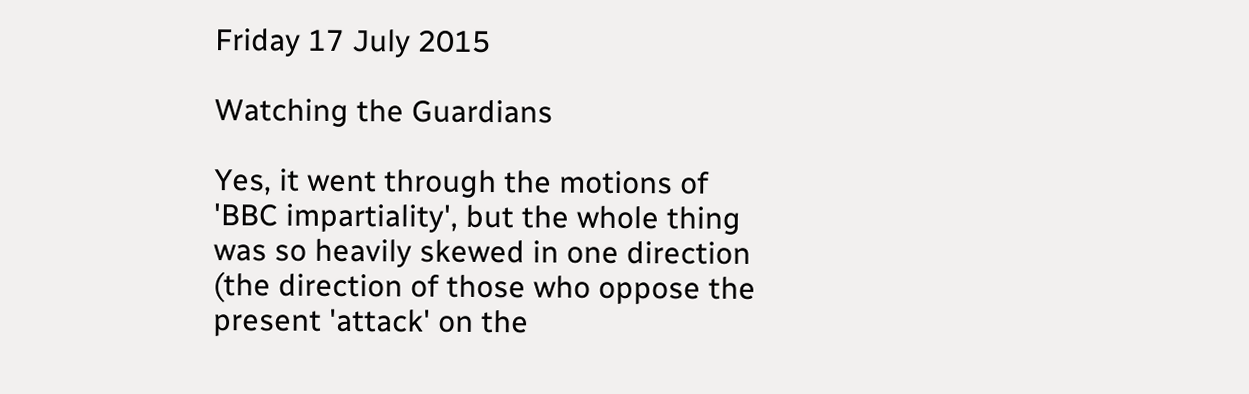Friday 17 July 2015

Watching the Guardians

Yes, it went through the motions of 'BBC impartiality', but the whole thing was so heavily skewed in one direction (the direction of those who oppose the present 'attack' on the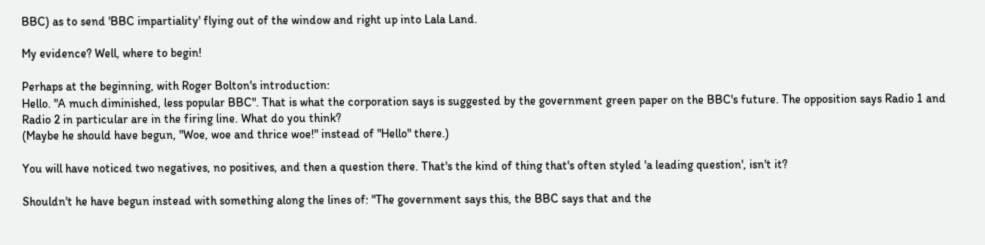BBC) as to send 'BBC impartiality' flying out of the window and right up into Lala Land.

My evidence? Well, where to begin!

Perhaps at the beginning, with Roger Bolton's introduction:
Hello. "A much diminished, less popular BBC". That is what the corporation says is suggested by the government green paper on the BBC's future. The opposition says Radio 1 and Radio 2 in particular are in the firing line. What do you think?
(Maybe he should have begun, "Woe, woe and thrice woe!" instead of "Hello" there.)

You will have noticed two negatives, no positives, and then a question there. That's the kind of thing that's often styled 'a leading question', isn't it?

Shouldn't he have begun instead with something along the lines of: "The government says this, the BBC says that and the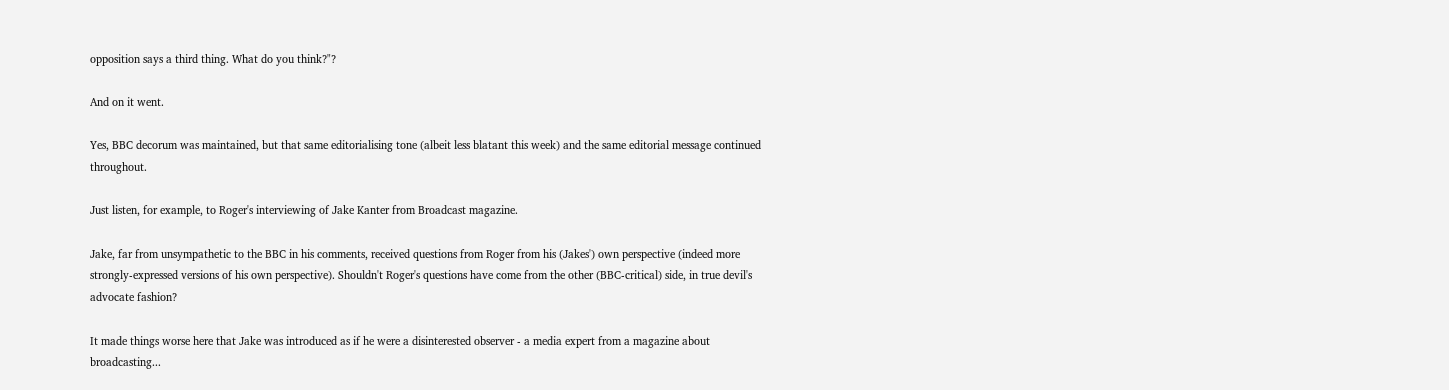opposition says a third thing. What do you think?"?

And on it went.

Yes, BBC decorum was maintained, but that same editorialising tone (albeit less blatant this week) and the same editorial message continued throughout.

Just listen, for example, to Roger's interviewing of Jake Kanter from Broadcast magazine.

Jake, far from unsympathetic to the BBC in his comments, received questions from Roger from his (Jakes') own perspective (indeed more strongly-expressed versions of his own perspective). Shouldn't Roger's questions have come from the other (BBC-critical) side, in true devil's advocate fashion?

It made things worse here that Jake was introduced as if he were a disinterested observer - a media expert from a magazine about broadcasting...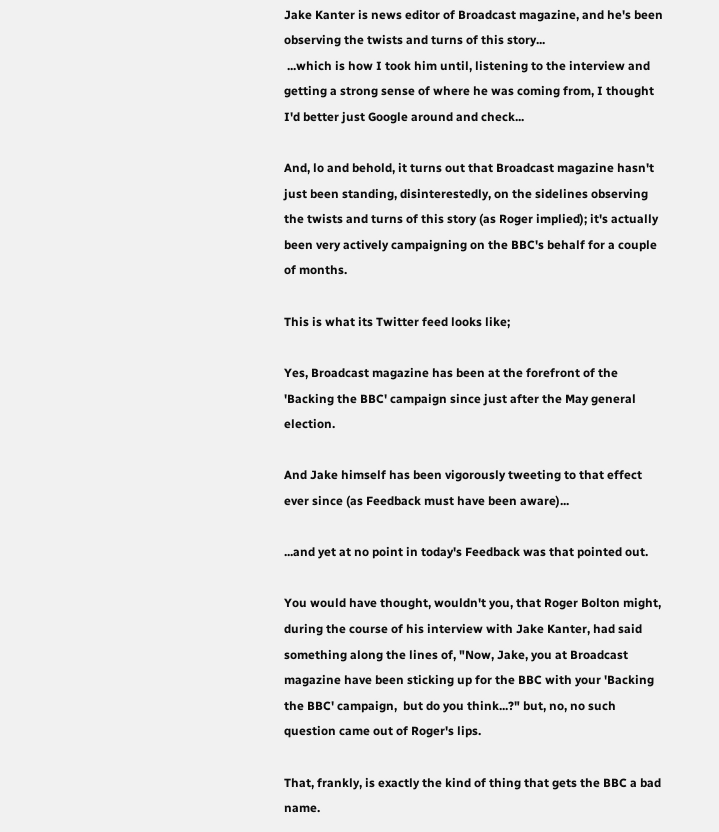Jake Kanter is news editor of Broadcast magazine, and he's been observing the twists and turns of this story...
 ...which is how I took him until, listening to the interview and getting a strong sense of where he was coming from, I thought I'd better just Google around and check...

And, lo and behold, it turns out that Broadcast magazine hasn't just been standing, disinterestedly, on the sidelines observing the twists and turns of this story (as Roger implied); it's actually been very actively campaigning on the BBC's behalf for a couple of months.

This is what its Twitter feed looks like;

Yes, Broadcast magazine has been at the forefront of the 'Backing the BBC' campaign since just after the May general election.

And Jake himself has been vigorously tweeting to that effect ever since (as Feedback must have been aware)...

...and yet at no point in today's Feedback was that pointed out.

You would have thought, wouldn't you, that Roger Bolton might, during the course of his interview with Jake Kanter, had said something along the lines of, "Now, Jake, you at Broadcast magazine have been sticking up for the BBC with your 'Backing the BBC' campaign,  but do you think...?" but, no, no such question came out of Roger's lips.

That, frankly, is exactly the kind of thing that gets the BBC a bad name.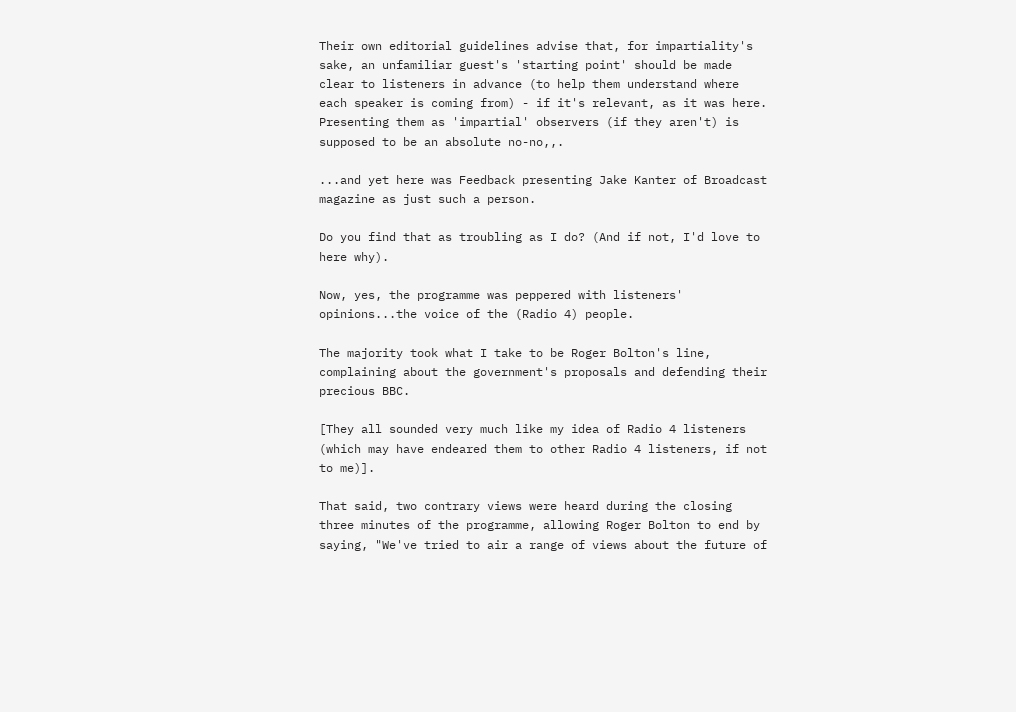Their own editorial guidelines advise that, for impartiality's sake, an unfamiliar guest's 'starting point' should be made clear to listeners in advance (to help them understand where each speaker is coming from) - if it's relevant, as it was here. Presenting them as 'impartial' observers (if they aren't) is supposed to be an absolute no-no,,.

...and yet here was Feedback presenting Jake Kanter of Broadcast magazine as just such a person.

Do you find that as troubling as I do? (And if not, I'd love to here why).

Now, yes, the programme was peppered with listeners' opinions...the voice of the (Radio 4) people.

The majority took what I take to be Roger Bolton's line, complaining about the government's proposals and defending their precious BBC.

[They all sounded very much like my idea of Radio 4 listeners (which may have endeared them to other Radio 4 listeners, if not to me)].

That said, two contrary views were heard during the closing three minutes of the programme, allowing Roger Bolton to end by saying, "We've tried to air a range of views about the future of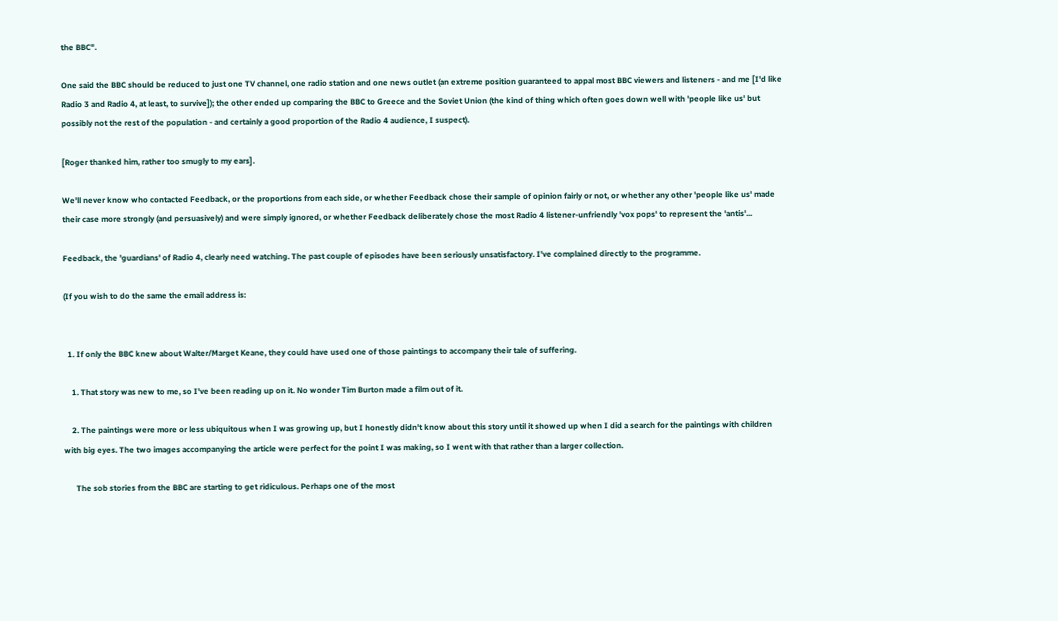the BBC".

One said the BBC should be reduced to just one TV channel, one radio station and one news outlet (an extreme position guaranteed to appal most BBC viewers and listeners - and me [I'd like Radio 3 and Radio 4, at least, to survive]); the other ended up comparing the BBC to Greece and the Soviet Union (the kind of thing which often goes down well with 'people like us' but possibly not the rest of the population - and certainly a good proportion of the Radio 4 audience, I suspect).

[Roger thanked him, rather too smugly to my ears].

We'll never know who contacted Feedback, or the proportions from each side, or whether Feedback chose their sample of opinion fairly or not, or whether any other 'people like us' made their case more strongly (and persuasively) and were simply ignored, or whether Feedback deliberately chose the most Radio 4 listener-unfriendly 'vox pops' to represent the 'antis'...

Feedback, the 'guardians' of Radio 4, clearly need watching. The past couple of episodes have been seriously unsatisfactory. I've complained directly to the programme.

(If you wish to do the same the email address is:


  1. If only the BBC knew about Walter/Marget Keane, they could have used one of those paintings to accompany their tale of suffering.

    1. That story was new to me, so I've been reading up on it. No wonder Tim Burton made a film out of it.

    2. The paintings were more or less ubiquitous when I was growing up, but I honestly didn't know about this story until it showed up when I did a search for the paintings with children with big eyes. The two images accompanying the article were perfect for the point I was making, so I went with that rather than a larger collection.

      The sob stories from the BBC are starting to get ridiculous. Perhaps one of the most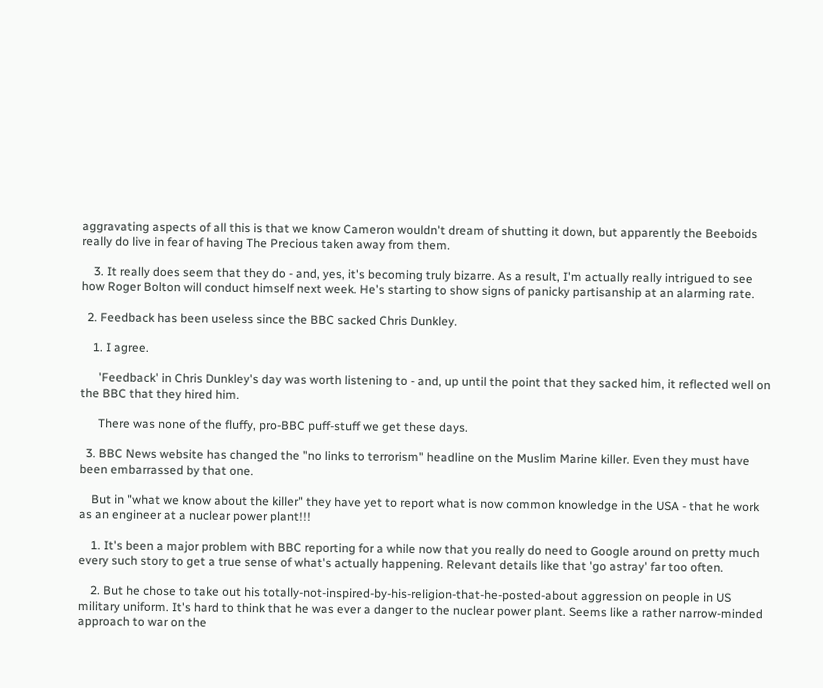aggravating aspects of all this is that we know Cameron wouldn't dream of shutting it down, but apparently the Beeboids really do live in fear of having The Precious taken away from them.

    3. It really does seem that they do - and, yes, it's becoming truly bizarre. As a result, I'm actually really intrigued to see how Roger Bolton will conduct himself next week. He's starting to show signs of panicky partisanship at an alarming rate.

  2. Feedback has been useless since the BBC sacked Chris Dunkley.

    1. I agree.

      'Feedback' in Chris Dunkley's day was worth listening to - and, up until the point that they sacked him, it reflected well on the BBC that they hired him.

      There was none of the fluffy, pro-BBC puff-stuff we get these days.

  3. BBC News website has changed the "no links to terrorism" headline on the Muslim Marine killer. Even they must have been embarrassed by that one.

    But in "what we know about the killer" they have yet to report what is now common knowledge in the USA - that he work as an engineer at a nuclear power plant!!!

    1. It's been a major problem with BBC reporting for a while now that you really do need to Google around on pretty much every such story to get a true sense of what's actually happening. Relevant details like that 'go astray' far too often.

    2. But he chose to take out his totally-not-inspired-by-his-religion-that-he-posted-about aggression on people in US military uniform. It's hard to think that he was ever a danger to the nuclear power plant. Seems like a rather narrow-minded approach to war on the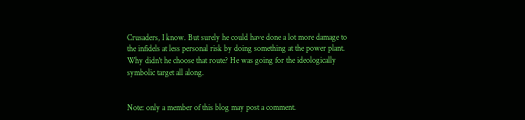Crusaders, I know. But surely he could have done a lot more damage to the infidels at less personal risk by doing something at the power plant. Why didn't he choose that route? He was going for the ideologically symbolic target all along.


Note: only a member of this blog may post a comment.